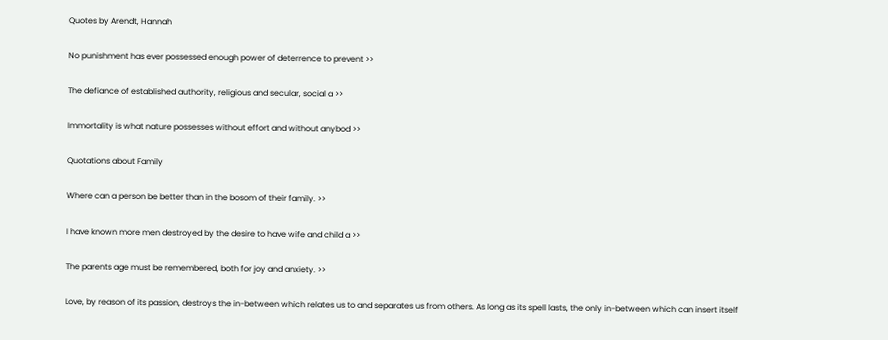Quotes by Arendt, Hannah

No punishment has ever possessed enough power of deterrence to prevent >>

The defiance of established authority, religious and secular, social a >>

Immortality is what nature possesses without effort and without anybod >>

Quotations about Family

Where can a person be better than in the bosom of their family. >>

I have known more men destroyed by the desire to have wife and child a >>

The parents age must be remembered, both for joy and anxiety. >>

Love, by reason of its passion, destroys the in-between which relates us to and separates us from others. As long as its spell lasts, the only in-between which can insert itself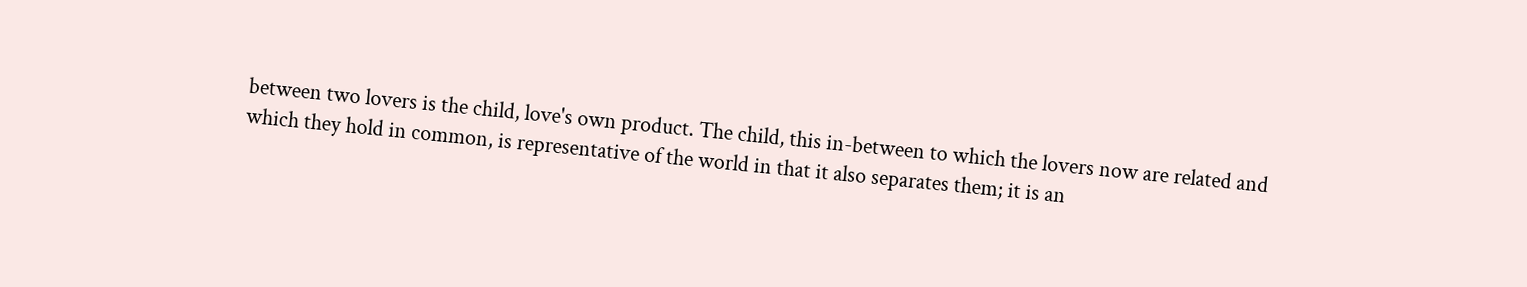between two lovers is the child, love's own product. The child, this in-between to which the lovers now are related and which they hold in common, is representative of the world in that it also separates them; it is an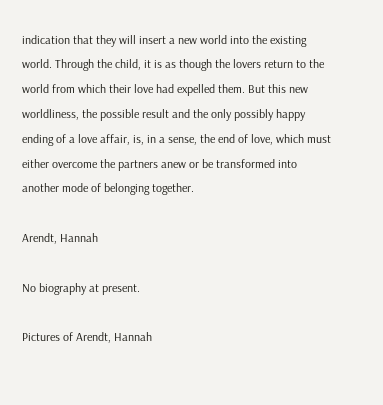indication that they will insert a new world into the existing world. Through the child, it is as though the lovers return to the world from which their love had expelled them. But this new worldliness, the possible result and the only possibly happy ending of a love affair, is, in a sense, the end of love, which must either overcome the partners anew or be transformed into another mode of belonging together.

Arendt, Hannah

No biography at present.

Pictures of Arendt, Hannah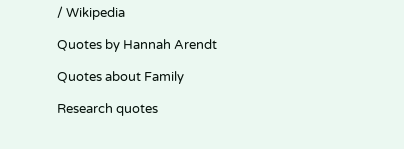/ Wikipedia

Quotes by Hannah Arendt

Quotes about Family

Research quotes